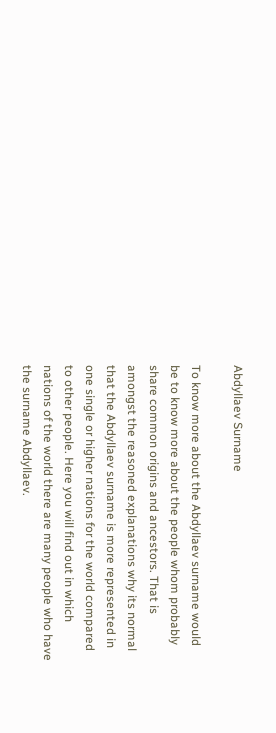Abdyllaev Surname

To know more about the Abdyllaev surname would be to know more about the people whom probably share common origins and ancestors. That is amongst the reasoned explanations why its normal that the Abdyllaev surname is more represented in one single or higher nations for the world compared to other people. Here you will find out in which nations of the world there are many people who have the surname Abdyllaev.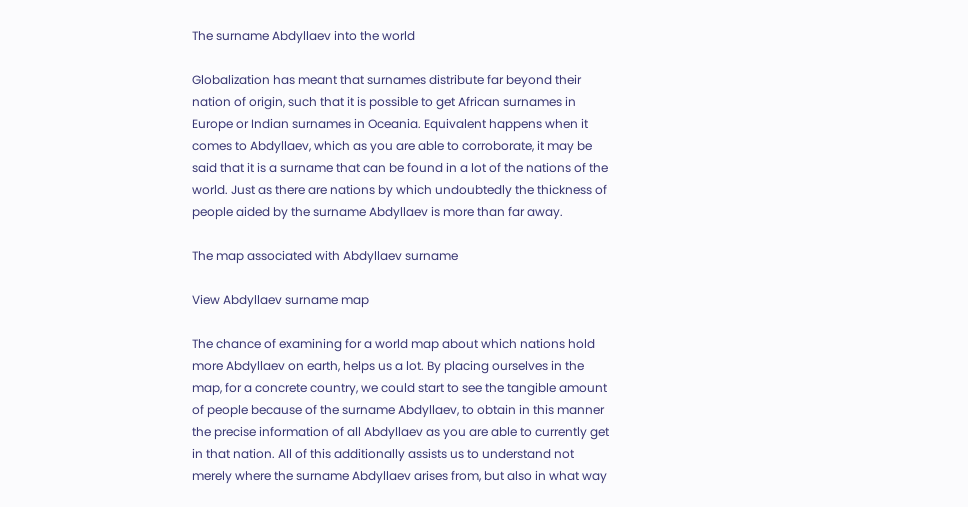The surname Abdyllaev into the world

Globalization has meant that surnames distribute far beyond their nation of origin, such that it is possible to get African surnames in Europe or Indian surnames in Oceania. Equivalent happens when it comes to Abdyllaev, which as you are able to corroborate, it may be said that it is a surname that can be found in a lot of the nations of the world. Just as there are nations by which undoubtedly the thickness of people aided by the surname Abdyllaev is more than far away.

The map associated with Abdyllaev surname

View Abdyllaev surname map

The chance of examining for a world map about which nations hold more Abdyllaev on earth, helps us a lot. By placing ourselves in the map, for a concrete country, we could start to see the tangible amount of people because of the surname Abdyllaev, to obtain in this manner the precise information of all Abdyllaev as you are able to currently get in that nation. All of this additionally assists us to understand not merely where the surname Abdyllaev arises from, but also in what way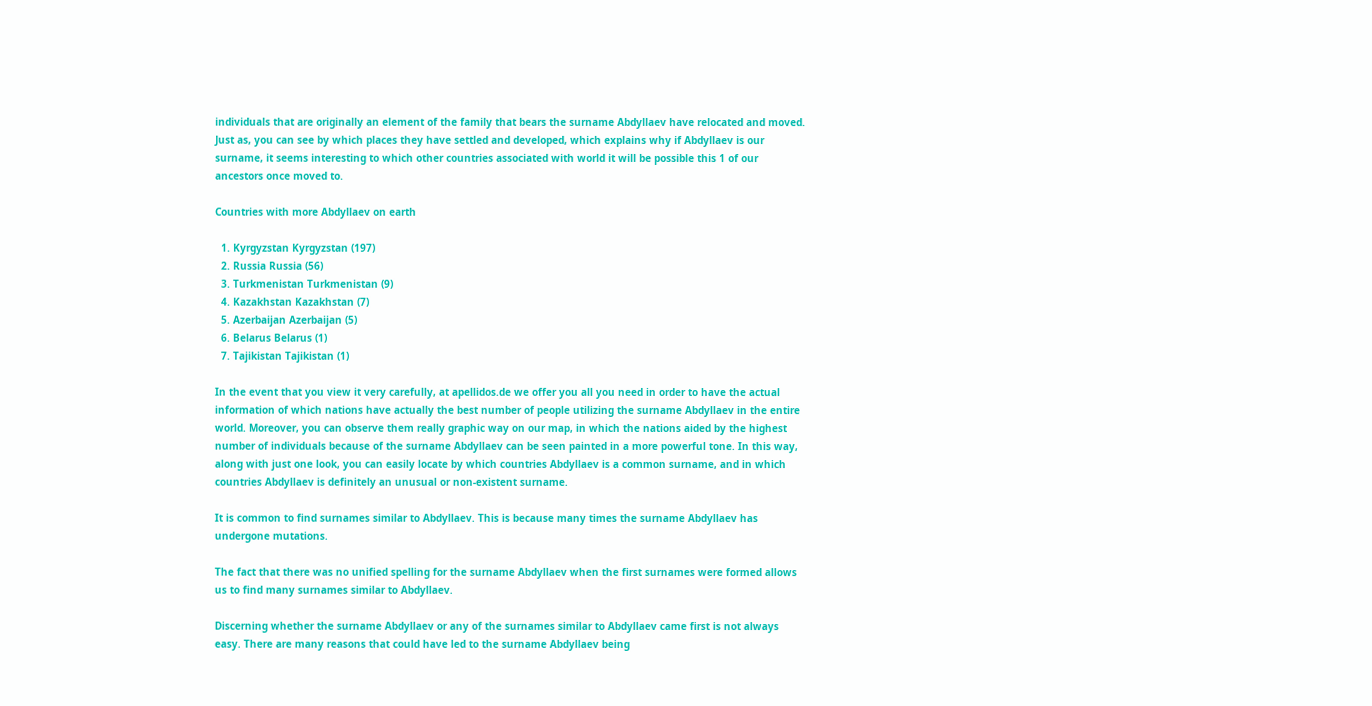individuals that are originally an element of the family that bears the surname Abdyllaev have relocated and moved. Just as, you can see by which places they have settled and developed, which explains why if Abdyllaev is our surname, it seems interesting to which other countries associated with world it will be possible this 1 of our ancestors once moved to.

Countries with more Abdyllaev on earth

  1. Kyrgyzstan Kyrgyzstan (197)
  2. Russia Russia (56)
  3. Turkmenistan Turkmenistan (9)
  4. Kazakhstan Kazakhstan (7)
  5. Azerbaijan Azerbaijan (5)
  6. Belarus Belarus (1)
  7. Tajikistan Tajikistan (1)

In the event that you view it very carefully, at apellidos.de we offer you all you need in order to have the actual information of which nations have actually the best number of people utilizing the surname Abdyllaev in the entire world. Moreover, you can observe them really graphic way on our map, in which the nations aided by the highest number of individuals because of the surname Abdyllaev can be seen painted in a more powerful tone. In this way, along with just one look, you can easily locate by which countries Abdyllaev is a common surname, and in which countries Abdyllaev is definitely an unusual or non-existent surname.

It is common to find surnames similar to Abdyllaev. This is because many times the surname Abdyllaev has undergone mutations.

The fact that there was no unified spelling for the surname Abdyllaev when the first surnames were formed allows us to find many surnames similar to Abdyllaev.

Discerning whether the surname Abdyllaev or any of the surnames similar to Abdyllaev came first is not always easy. There are many reasons that could have led to the surname Abdyllaev being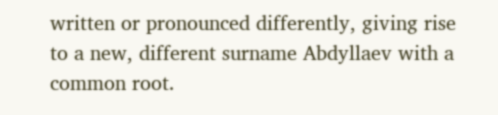written or pronounced differently, giving rise to a new, different surname Abdyllaev with a common root.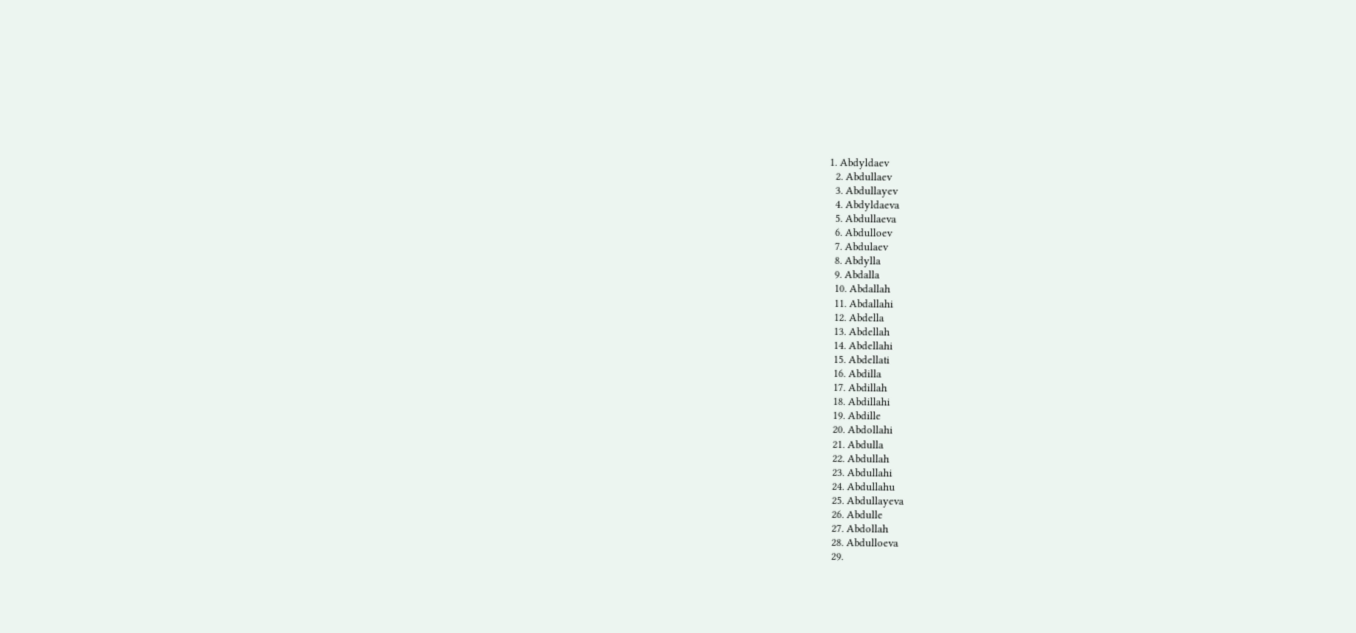1. Abdyldaev
  2. Abdullaev
  3. Abdullayev
  4. Abdyldaeva
  5. Abdullaeva
  6. Abdulloev
  7. Abdulaev
  8. Abdylla
  9. Abdalla
  10. Abdallah
  11. Abdallahi
  12. Abdella
  13. Abdellah
  14. Abdellahi
  15. Abdellati
  16. Abdilla
  17. Abdillah
  18. Abdillahi
  19. Abdille
  20. Abdollahi
  21. Abdulla
  22. Abdullah
  23. Abdullahi
  24. Abdullahu
  25. Abdullayeva
  26. Abdulle
  27. Abdollah
  28. Abdulloeva
  29.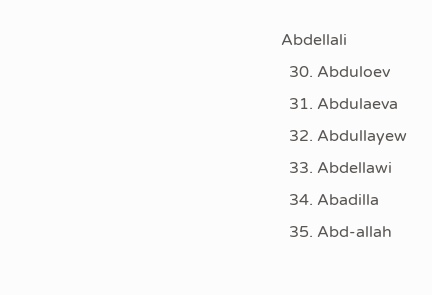Abdellali
  30. Abduloev
  31. Abdulaeva
  32. Abdullayew
  33. Abdellawi
  34. Abadilla
  35. Abd-allah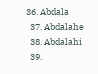36. Abdala
  37. Abdalahe
  38. Abdalahi
  39.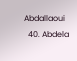Abdallaoui
  40. Abdela